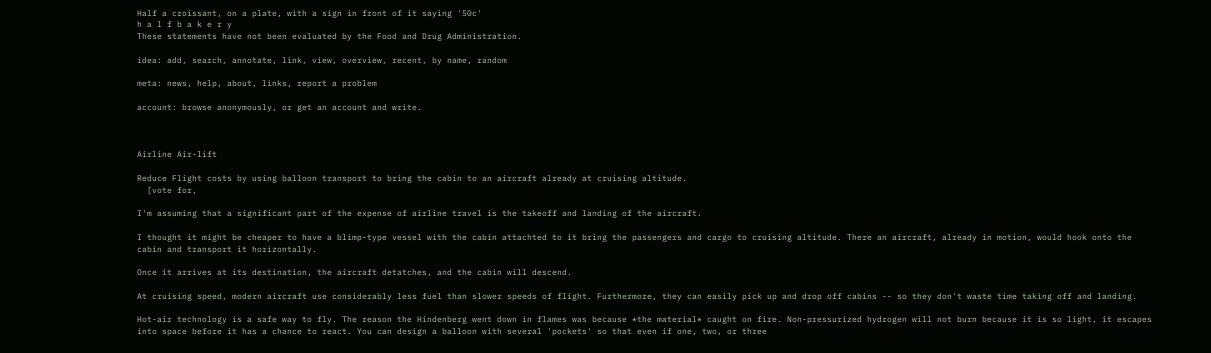Half a croissant, on a plate, with a sign in front of it saying '50c'
h a l f b a k e r y
These statements have not been evaluated by the Food and Drug Administration.

idea: add, search, annotate, link, view, overview, recent, by name, random

meta: news, help, about, links, report a problem

account: browse anonymously, or get an account and write.



Airline Air-lift

Reduce Flight costs by using balloon transport to bring the cabin to an aircraft already at cruising altitude.
  [vote for,

I'm assuming that a significant part of the expense of airline travel is the takeoff and landing of the aircraft.

I thought it might be cheaper to have a blimp-type vessel with the cabin attachted to it bring the passengers and cargo to cruising altitude. There an aircraft, already in motion, would hook onto the cabin and transport it horizontally.

Once it arrives at its destination, the aircraft detatches, and the cabin will descend.

At cruising speed, modern aircraft use considerably less fuel than slower speeds of flight. Furthermore, they can easily pick up and drop off cabins -- so they don't waste time taking off and landing.

Hot-air technology is a safe way to fly. The reason the Hindenberg went down in flames was because *the material* caught on fire. Non-pressurized hydrogen will not burn because it is so light, it escapes into space before it has a chance to react. You can design a balloon with several 'pockets' so that even if one, two, or three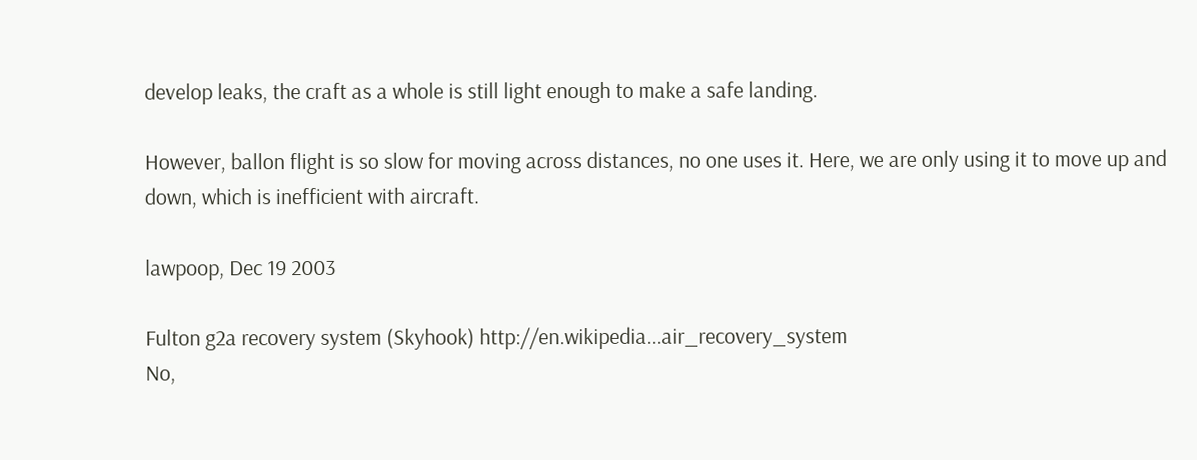develop leaks, the craft as a whole is still light enough to make a safe landing.

However, ballon flight is so slow for moving across distances, no one uses it. Here, we are only using it to move up and down, which is inefficient with aircraft.

lawpoop, Dec 19 2003

Fulton g2a recovery system (Skyhook) http://en.wikipedia...air_recovery_system
No,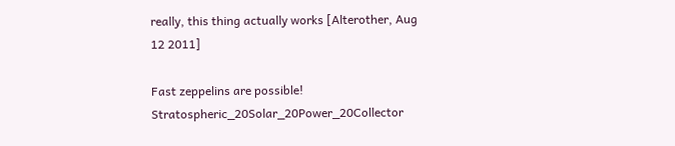really, this thing actually works [Alterother, Aug 12 2011]

Fast zeppelins are possible! Stratospheric_20Solar_20Power_20Collector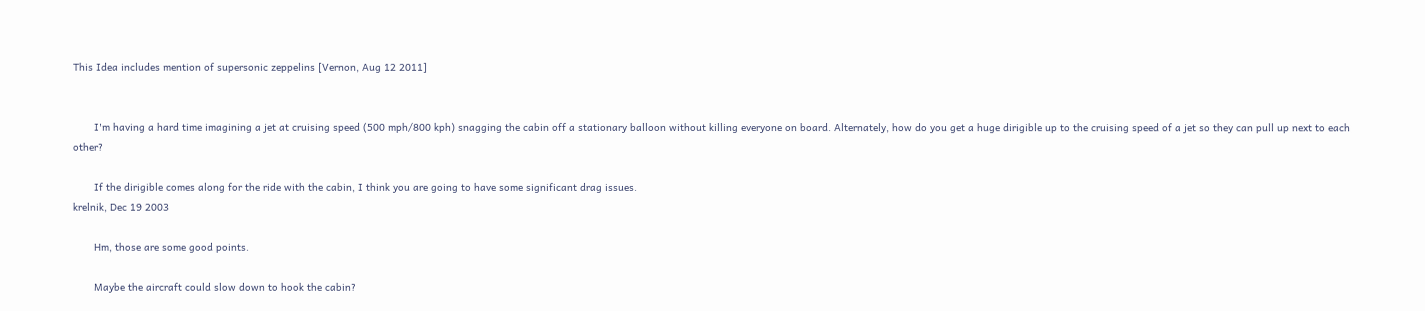This Idea includes mention of supersonic zeppelins [Vernon, Aug 12 2011]


       I'm having a hard time imagining a jet at cruising speed (500 mph/800 kph) snagging the cabin off a stationary balloon without killing everyone on board. Alternately, how do you get a huge dirigible up to the cruising speed of a jet so they can pull up next to each other?

       If the dirigible comes along for the ride with the cabin, I think you are going to have some significant drag issues.
krelnik, Dec 19 2003

       Hm, those are some good points.

       Maybe the aircraft could slow down to hook the cabin?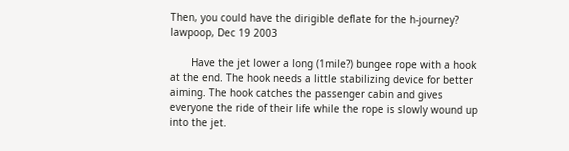Then, you could have the dirigible deflate for the h-journey?
lawpoop, Dec 19 2003

       Have the jet lower a long (1mile?) bungee rope with a hook at the end. The hook needs a little stabilizing device for better aiming. The hook catches the passenger cabin and gives everyone the ride of their life while the rope is slowly wound up into the jet.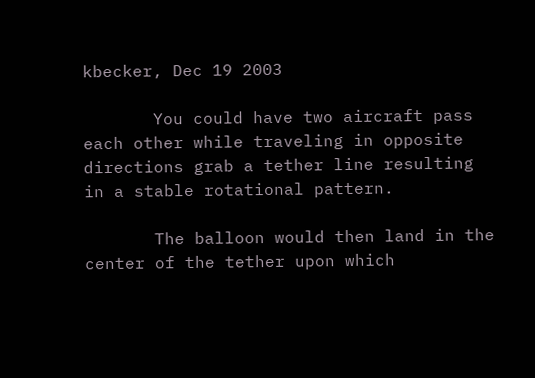kbecker, Dec 19 2003

       You could have two aircraft pass each other while traveling in opposite directions grab a tether line resulting in a stable rotational pattern.

       The balloon would then land in the center of the tether upon which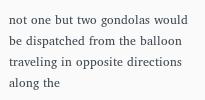not one but two gondolas would be dispatched from the balloon traveling in opposite directions along the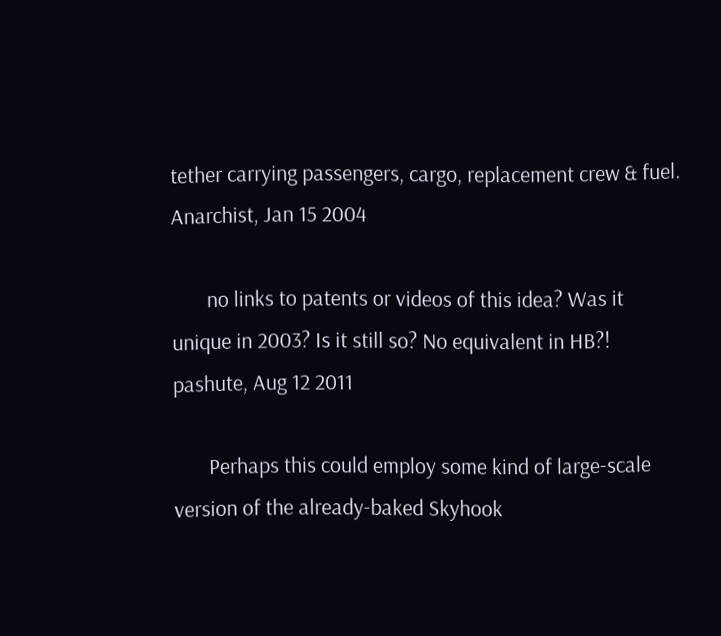tether carrying passengers, cargo, replacement crew & fuel.
Anarchist, Jan 15 2004

       no links to patents or videos of this idea? Was it unique in 2003? Is it still so? No equivalent in HB?!
pashute, Aug 12 2011

       Perhaps this could employ some kind of large-scale version of the already-baked Skyhook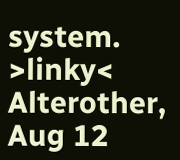system. >linky<
Alterother, Aug 12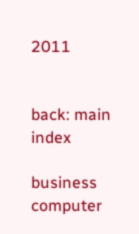2011


back: main index

business  computer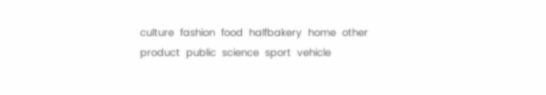culture  fashion  food  halfbakery  home  other  product  public  science  sport  vehicle